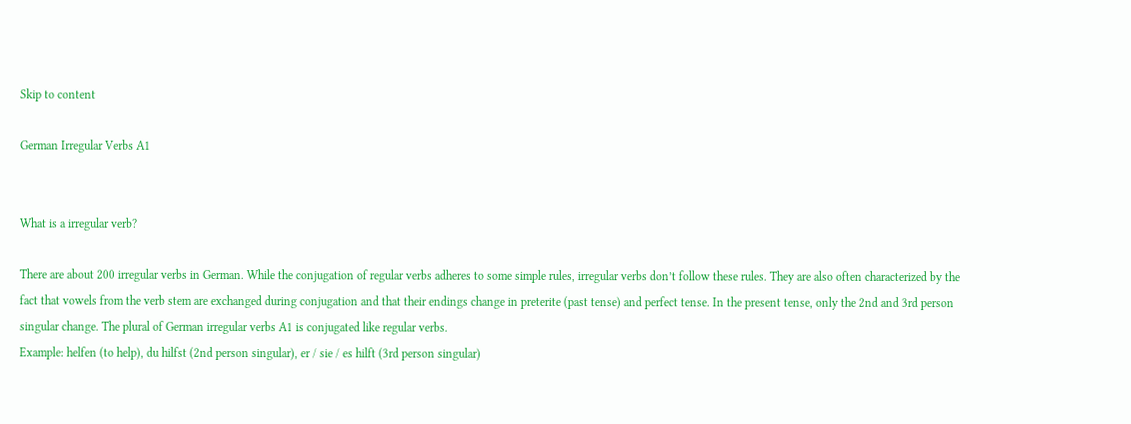Skip to content

German Irregular Verbs A1


What is a irregular verb?

There are about 200 irregular verbs in German. While the conjugation of regular verbs adheres to some simple rules, irregular verbs don’t follow these rules. They are also often characterized by the fact that vowels from the verb stem are exchanged during conjugation and that their endings change in preterite (past tense) and perfect tense. In the present tense, only the 2nd and 3rd person singular change. The plural of German irregular verbs A1 is conjugated like regular verbs.
Example: helfen (to help), du hilfst (2nd person singular), er / sie / es hilft (3rd person singular)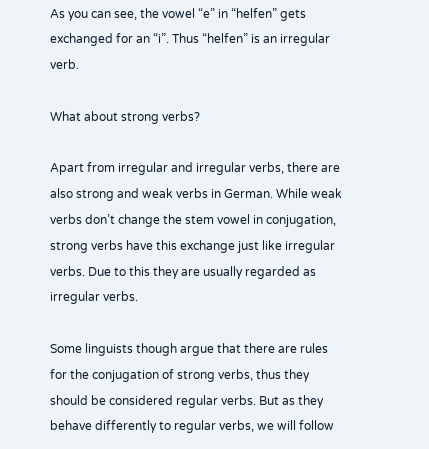As you can see, the vowel “e” in “helfen” gets exchanged for an “i”. Thus “helfen” is an irregular verb.

What about strong verbs?

Apart from irregular and irregular verbs, there are also strong and weak verbs in German. While weak verbs don’t change the stem vowel in conjugation, strong verbs have this exchange just like irregular verbs. Due to this they are usually regarded as irregular verbs.

Some linguists though argue that there are rules for the conjugation of strong verbs, thus they should be considered regular verbs. But as they behave differently to regular verbs, we will follow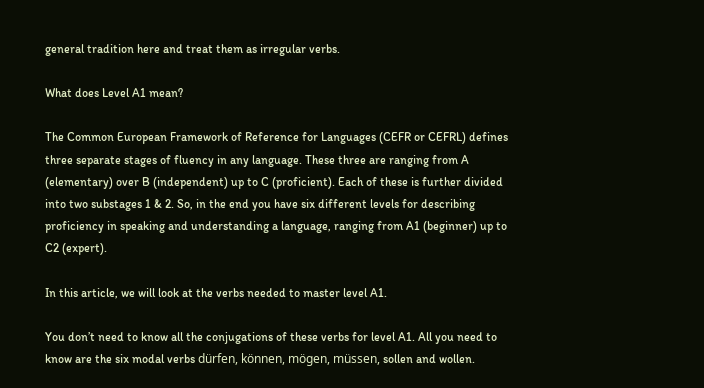general tradition here and treat them as irregular verbs.

What does Level A1 mean?

The Common European Framework of Reference for Languages (CEFR or CEFRL) defines three separate stages of fluency in any language. These three are ranging from A (elementary) over B (independent) up to C (proficient). Each of these is further divided into two substages 1 & 2. So, in the end you have six different levels for describing proficiency in speaking and understanding a language, ranging from A1 (beginner) up to C2 (expert).

In this article, we will look at the verbs needed to master level A1.

You don’t need to know all the conjugations of these verbs for level A1. All you need to know are the six modal verbs dürfen, können, mögen, müssen, sollen and wollen.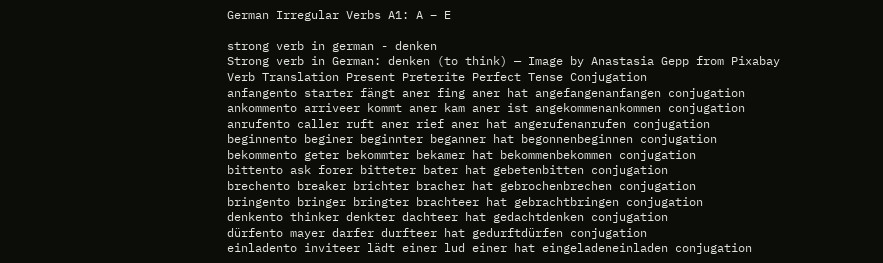German Irregular Verbs A1: A – E

strong verb in german - denken
Strong verb in German: denken (to think) — Image by Anastasia Gepp from Pixabay
Verb Translation Present Preterite Perfect Tense Conjugation
anfangento starter fängt aner fing aner hat angefangenanfangen conjugation
ankommento arriveer kommt aner kam aner ist angekommenankommen conjugation
anrufento caller ruft aner rief aner hat angerufenanrufen conjugation
beginnento beginer beginnter beganner hat begonnenbeginnen conjugation
bekommento geter bekommter bekamer hat bekommenbekommen conjugation
bittento ask forer bitteter bater hat gebetenbitten conjugation
brechento breaker brichter bracher hat gebrochenbrechen conjugation
bringento bringer bringter brachteer hat gebrachtbringen conjugation
denkento thinker denkter dachteer hat gedachtdenken conjugation
dürfento mayer darfer durfteer hat gedurftdürfen conjugation
einladento inviteer lädt einer lud einer hat eingeladeneinladen conjugation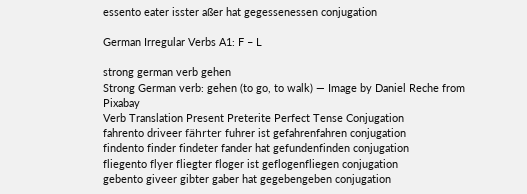essento eater isster aßer hat gegessenessen conjugation

German Irregular Verbs A1: F – L

strong german verb gehen
Strong German verb: gehen (to go, to walk) — Image by Daniel Reche from Pixabay
Verb Translation Present Preterite Perfect Tense Conjugation
fahrento driveer fährter fuhrer ist gefahrenfahren conjugation
findento finder findeter fander hat gefundenfinden conjugation
fliegento flyer fliegter floger ist geflogenfliegen conjugation
gebento giveer gibter gaber hat gegebengeben conjugation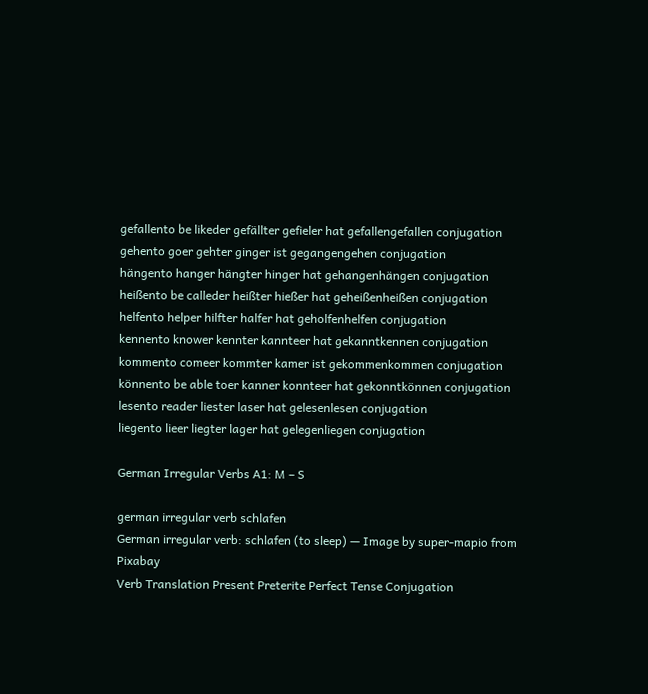gefallento be likeder gefällter gefieler hat gefallengefallen conjugation
gehento goer gehter ginger ist gegangengehen conjugation
hängento hanger hängter hinger hat gehangenhängen conjugation
heißento be calleder heißter hießer hat geheißenheißen conjugation
helfento helper hilfter halfer hat geholfenhelfen conjugation
kennento knower kennter kannteer hat gekanntkennen conjugation
kommento comeer kommter kamer ist gekommenkommen conjugation
könnento be able toer kanner konnteer hat gekonntkönnen conjugation
lesento reader liester laser hat gelesenlesen conjugation
liegento lieer liegter lager hat gelegenliegen conjugation

German Irregular Verbs A1: M – S

german irregular verb schlafen
German irregular verb: schlafen (to sleep) — Image by super-mapio from Pixabay
Verb Translation Present Preterite Perfect Tense Conjugation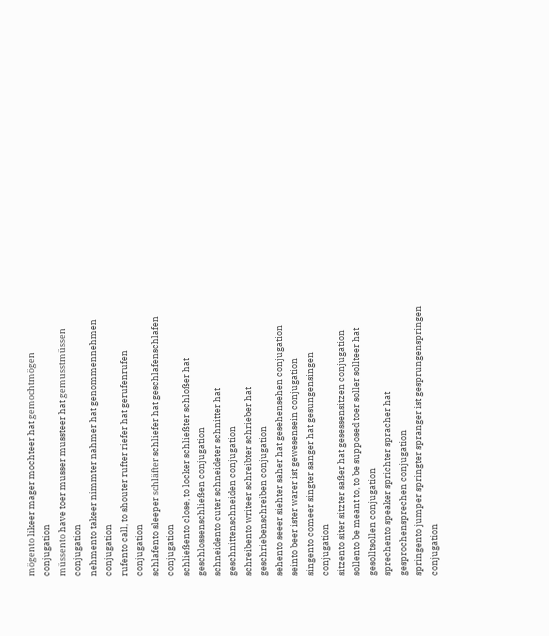mögento likeer mager mochteer hat gemochtmögen conjugation
müssento have toer musser mussteer hat gemusstmüssen conjugation
nehmento takeer nimmter nahmer hat genommennehmen conjugation
rufento call, to shouter rufter riefer hat gerufenrufen conjugation
schlafento sleeper schläfter schliefer hat geschlafenschlafen conjugation
schließento close, to locker schließter schloßer hat geschlossenschließen conjugation
schneidento cuter schneideter schnitter hat geschnittenschneiden conjugation
schreibento writeer schreibter schrieber hat geschriebenschreiben conjugation
sehento seeer siehter saher hat gesehensehen conjugation
seinto beer ister warer ist gewesensein conjugation
singento comeer singter sanger hat gesungensingen conjugation
sitzento siter sitzter saßer hat gesessensitzen conjugation
sollento be meant to, to be supposed toer soller sollteer hat gesolltsollen conjugation
sprechento speaker sprichter spracher hat gesprochensprechen conjugation
springento jumper springter spranger ist gesprungenspringen conjugation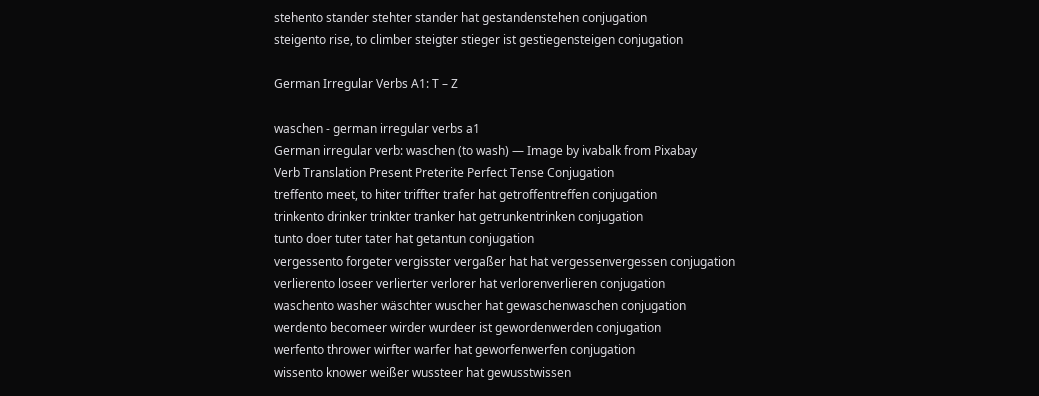stehento stander stehter stander hat gestandenstehen conjugation
steigento rise, to climber steigter stieger ist gestiegensteigen conjugation

German Irregular Verbs A1: T – Z

waschen - german irregular verbs a1
German irregular verb: waschen (to wash) — Image by ivabalk from Pixabay
Verb Translation Present Preterite Perfect Tense Conjugation
treffento meet, to hiter triffter trafer hat getroffentreffen conjugation
trinkento drinker trinkter tranker hat getrunkentrinken conjugation
tunto doer tuter tater hat getantun conjugation
vergessento forgeter vergisster vergaßer hat hat vergessenvergessen conjugation
verlierento loseer verlierter verlorer hat verlorenverlieren conjugation
waschento washer wäschter wuscher hat gewaschenwaschen conjugation
werdento becomeer wirder wurdeer ist gewordenwerden conjugation
werfento thrower wirfter warfer hat geworfenwerfen conjugation
wissento knower weißer wussteer hat gewusstwissen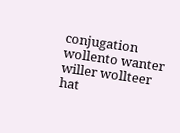conjugation
wollento wanter willer wollteer hat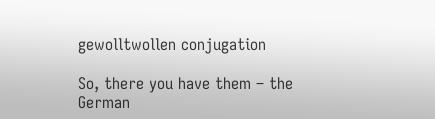gewolltwollen conjugation

So, there you have them – the German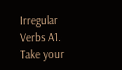Irregular Verbs A1. Take your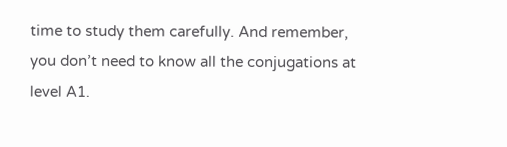time to study them carefully. And remember, you don’t need to know all the conjugations at level A1.